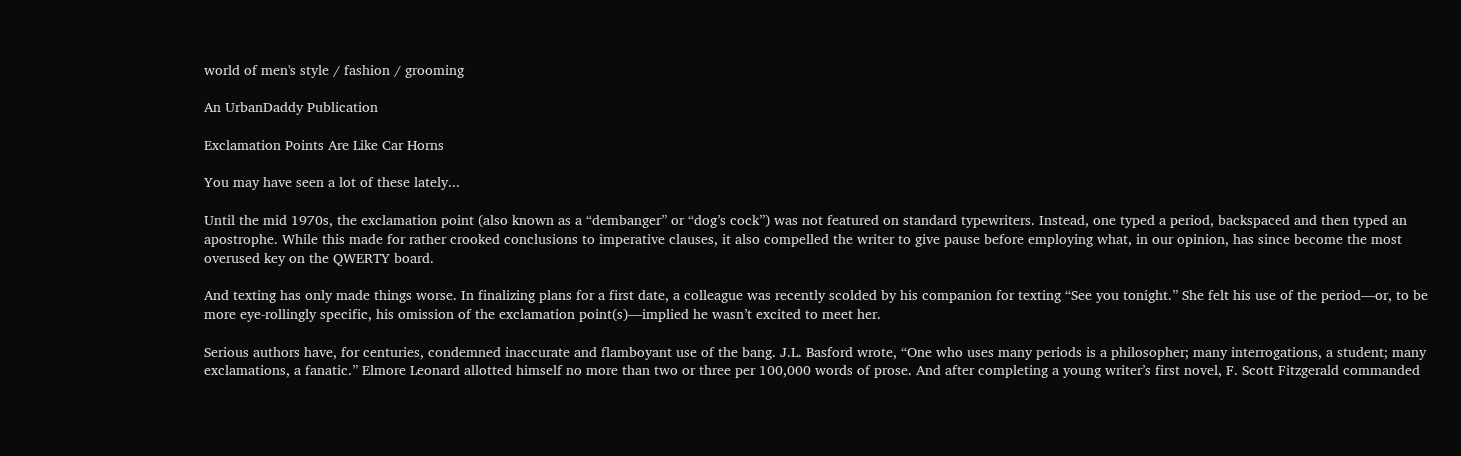world of men's style / fashion / grooming

An UrbanDaddy Publication

Exclamation Points Are Like Car Horns

You may have seen a lot of these lately...

Until the mid 1970s, the exclamation point (also known as a “dembanger” or “dog’s cock”) was not featured on standard typewriters. Instead, one typed a period, backspaced and then typed an apostrophe. While this made for rather crooked conclusions to imperative clauses, it also compelled the writer to give pause before employing what, in our opinion, has since become the most overused key on the QWERTY board.

And texting has only made things worse. In finalizing plans for a first date, a colleague was recently scolded by his companion for texting “See you tonight.” She felt his use of the period—or, to be more eye-rollingly specific, his omission of the exclamation point(s)—implied he wasn’t excited to meet her.

Serious authors have, for centuries, condemned inaccurate and flamboyant use of the bang. J.L. Basford wrote, “One who uses many periods is a philosopher; many interrogations, a student; many exclamations, a fanatic.” Elmore Leonard allotted himself no more than two or three per 100,000 words of prose. And after completing a young writer’s first novel, F. Scott Fitzgerald commanded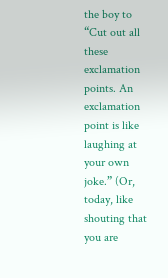the boy to “Cut out all these exclamation points. An exclamation point is like laughing at your own joke.” (Or, today, like shouting that you are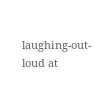laughing-out-loud at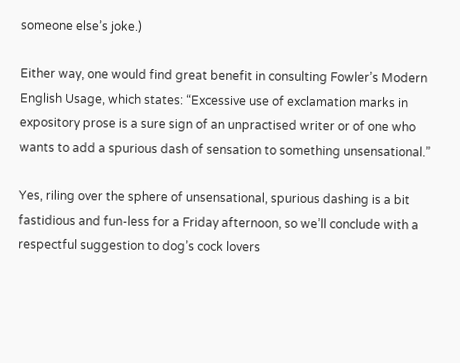someone else’s joke.)

Either way, one would find great benefit in consulting Fowler’s Modern English Usage, which states: “Excessive use of exclamation marks in expository prose is a sure sign of an unpractised writer or of one who wants to add a spurious dash of sensation to something unsensational.”

Yes, riling over the sphere of unsensational, spurious dashing is a bit fastidious and fun-less for a Friday afternoon, so we’ll conclude with a respectful suggestion to dog’s cock lovers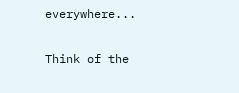everywhere...

Think of the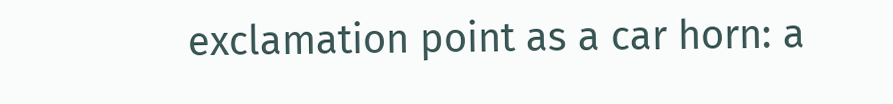exclamation point as a car horn: a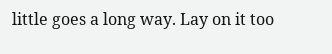little goes a long way. Lay on it too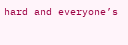hard and everyone’s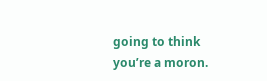going to think you’re a moron.